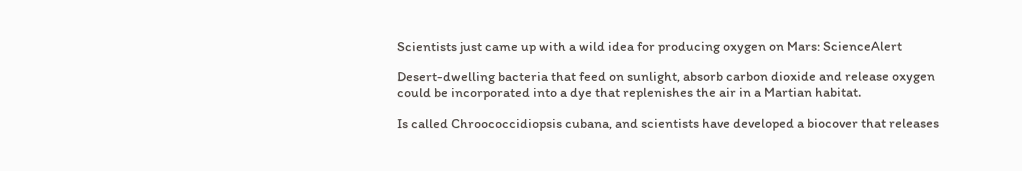Scientists just came up with a wild idea for producing oxygen on Mars: ScienceAlert

Desert-dwelling bacteria that feed on sunlight, absorb carbon dioxide and release oxygen could be incorporated into a dye that replenishes the air in a Martian habitat.

Is called Chroococcidiopsis cubana, and scientists have developed a biocover that releases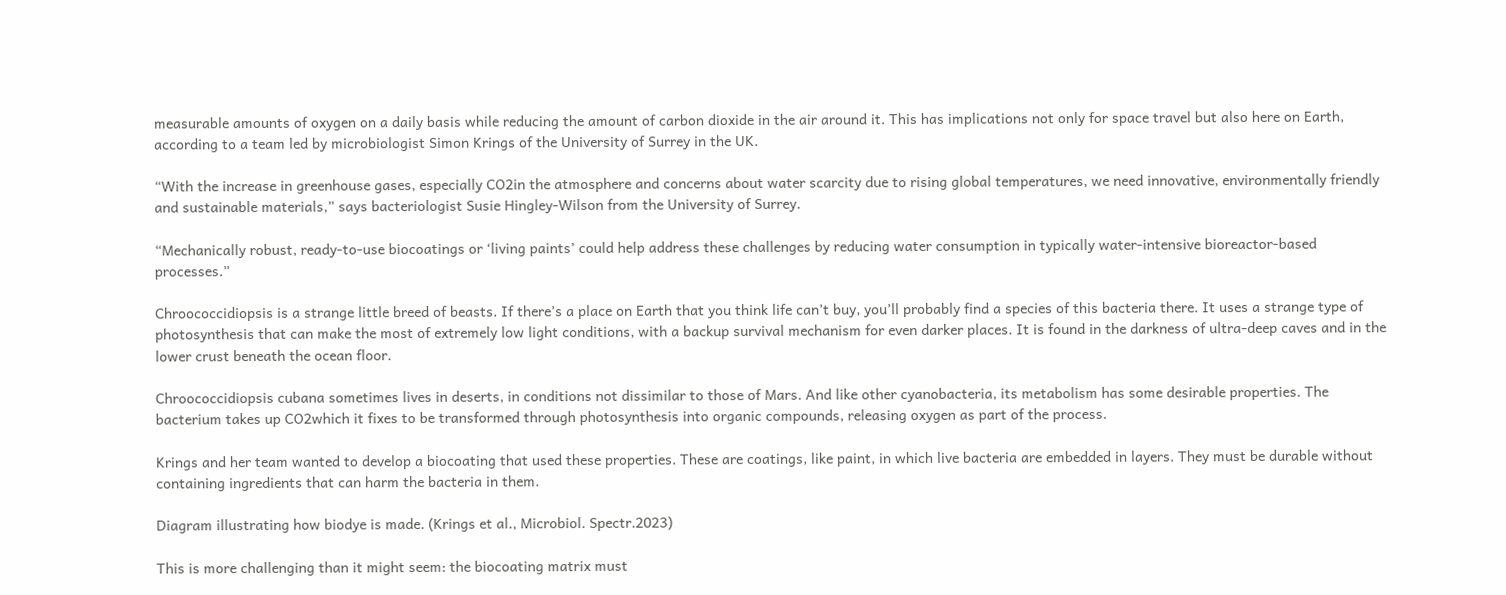measurable amounts of oxygen on a daily basis while reducing the amount of carbon dioxide in the air around it. This has implications not only for space travel but also here on Earth, according to a team led by microbiologist Simon Krings of the University of Surrey in the UK.

“With the increase in greenhouse gases, especially CO2in the atmosphere and concerns about water scarcity due to rising global temperatures, we need innovative, environmentally friendly and sustainable materials,” says bacteriologist Susie Hingley-Wilson from the University of Surrey.

“Mechanically robust, ready-to-use biocoatings or ‘living paints’ could help address these challenges by reducing water consumption in typically water-intensive bioreactor-based processes.”

Chroococcidiopsis is a strange little breed of beasts. If there’s a place on Earth that you think life can’t buy, you’ll probably find a species of this bacteria there. It uses a strange type of photosynthesis that can make the most of extremely low light conditions, with a backup survival mechanism for even darker places. It is found in the darkness of ultra-deep caves and in the lower crust beneath the ocean floor.

Chroococcidiopsis cubana sometimes lives in deserts, in conditions not dissimilar to those of Mars. And like other cyanobacteria, its metabolism has some desirable properties. The bacterium takes up CO2which it fixes to be transformed through photosynthesis into organic compounds, releasing oxygen as part of the process.

Krings and her team wanted to develop a biocoating that used these properties. These are coatings, like paint, in which live bacteria are embedded in layers. They must be durable without containing ingredients that can harm the bacteria in them.

Diagram illustrating how biodye is made. (Krings et al., Microbiol. Spectr.2023)

This is more challenging than it might seem: the biocoating matrix must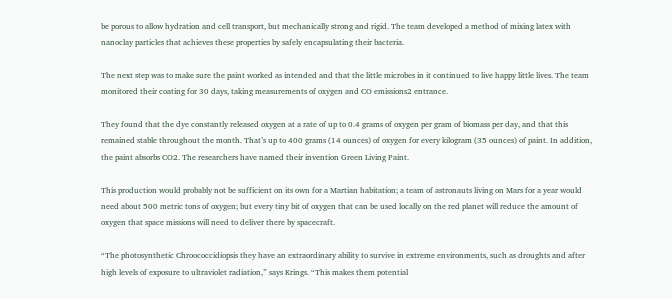be porous to allow hydration and cell transport, but mechanically strong and rigid. The team developed a method of mixing latex with nanoclay particles that achieves these properties by safely encapsulating their bacteria.

The next step was to make sure the paint worked as intended and that the little microbes in it continued to live happy little lives. The team monitored their coating for 30 days, taking measurements of oxygen and CO emissions2 entrance.

They found that the dye constantly released oxygen at a rate of up to 0.4 grams of oxygen per gram of biomass per day, and that this remained stable throughout the month. That’s up to 400 grams (14 ounces) of oxygen for every kilogram (35 ounces) of paint. In addition, the paint absorbs CO2. The researchers have named their invention Green Living Paint.

This production would probably not be sufficient on its own for a Martian habitation; a team of astronauts living on Mars for a year would need about 500 metric tons of oxygen; but every tiny bit of oxygen that can be used locally on the red planet will reduce the amount of oxygen that space missions will need to deliver there by spacecraft.

“The photosynthetic Chroococcidiopsis they have an extraordinary ability to survive in extreme environments, such as droughts and after high levels of exposure to ultraviolet radiation,” says Krings. “This makes them potential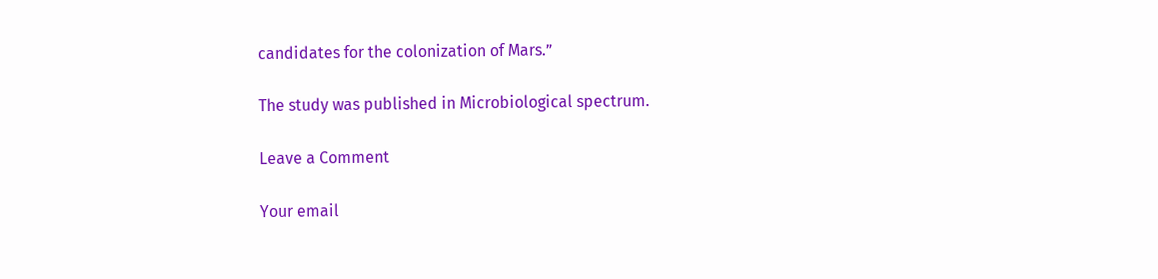candidates for the colonization of Mars.”

The study was published in Microbiological spectrum.

Leave a Comment

Your email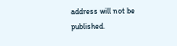address will not be published.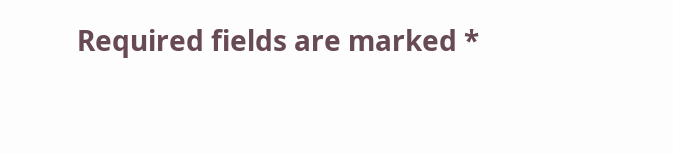Required fields are marked *